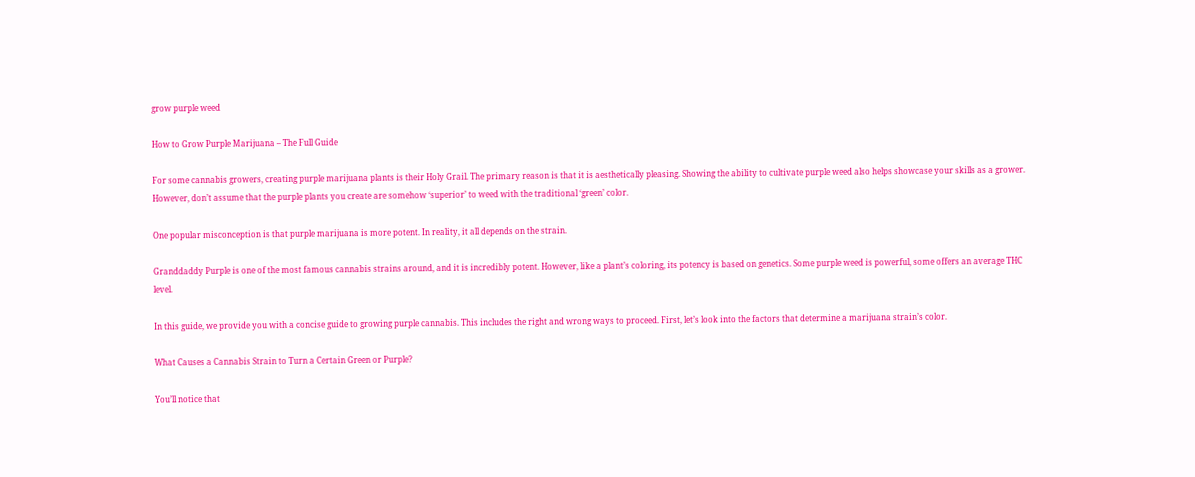grow purple weed

How to Grow Purple Marijuana – The Full Guide

For some cannabis growers, creating purple marijuana plants is their Holy Grail. The primary reason is that it is aesthetically pleasing. Showing the ability to cultivate purple weed also helps showcase your skills as a grower. However, don’t assume that the purple plants you create are somehow ‘superior’ to weed with the traditional ‘green’ color.

One popular misconception is that purple marijuana is more potent. In reality, it all depends on the strain.

Granddaddy Purple is one of the most famous cannabis strains around, and it is incredibly potent. However, like a plant’s coloring, its potency is based on genetics. Some purple weed is powerful, some offers an average THC level.

In this guide, we provide you with a concise guide to growing purple cannabis. This includes the right and wrong ways to proceed. First, let’s look into the factors that determine a marijuana strain’s color.

What Causes a Cannabis Strain to Turn a Certain Green or Purple?

You’ll notice that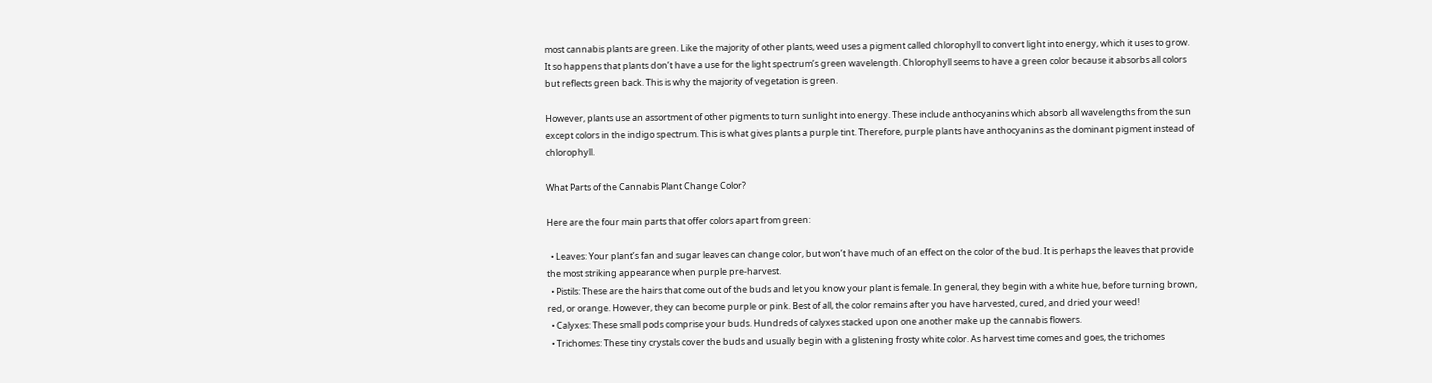most cannabis plants are green. Like the majority of other plants, weed uses a pigment called chlorophyll to convert light into energy, which it uses to grow. It so happens that plants don’t have a use for the light spectrum’s green wavelength. Chlorophyll seems to have a green color because it absorbs all colors but reflects green back. This is why the majority of vegetation is green.

However, plants use an assortment of other pigments to turn sunlight into energy. These include anthocyanins which absorb all wavelengths from the sun except colors in the indigo spectrum. This is what gives plants a purple tint. Therefore, purple plants have anthocyanins as the dominant pigment instead of chlorophyll.

What Parts of the Cannabis Plant Change Color?

Here are the four main parts that offer colors apart from green:

  • Leaves: Your plant’s fan and sugar leaves can change color, but won’t have much of an effect on the color of the bud. It is perhaps the leaves that provide the most striking appearance when purple pre-harvest.
  • Pistils: These are the hairs that come out of the buds and let you know your plant is female. In general, they begin with a white hue, before turning brown, red, or orange. However, they can become purple or pink. Best of all, the color remains after you have harvested, cured, and dried your weed!
  • Calyxes: These small pods comprise your buds. Hundreds of calyxes stacked upon one another make up the cannabis flowers.
  • Trichomes: These tiny crystals cover the buds and usually begin with a glistening frosty white color. As harvest time comes and goes, the trichomes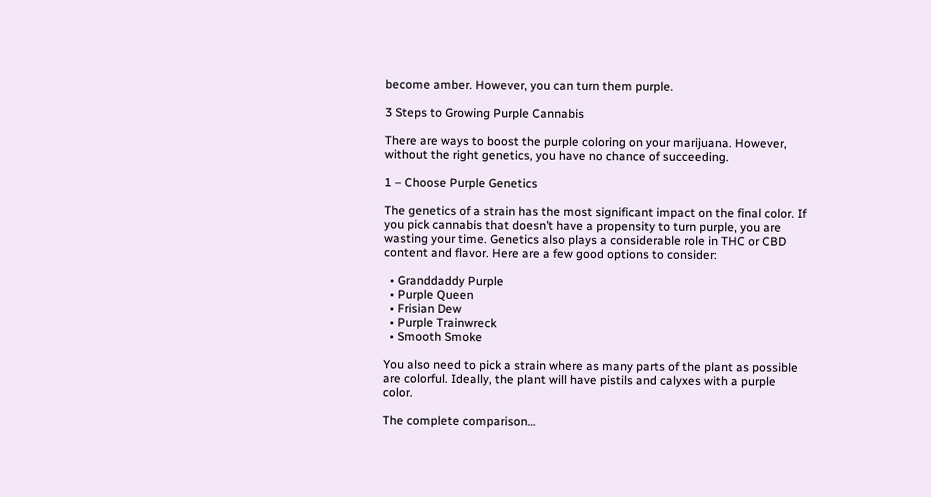become amber. However, you can turn them purple.

3 Steps to Growing Purple Cannabis

There are ways to boost the purple coloring on your marijuana. However, without the right genetics, you have no chance of succeeding.

1 – Choose Purple Genetics

The genetics of a strain has the most significant impact on the final color. If you pick cannabis that doesn’t have a propensity to turn purple, you are wasting your time. Genetics also plays a considerable role in THC or CBD content and flavor. Here are a few good options to consider:

  • Granddaddy Purple
  • Purple Queen
  • Frisian Dew
  • Purple Trainwreck
  • Smooth Smoke

You also need to pick a strain where as many parts of the plant as possible are colorful. Ideally, the plant will have pistils and calyxes with a purple color.

The complete comparison…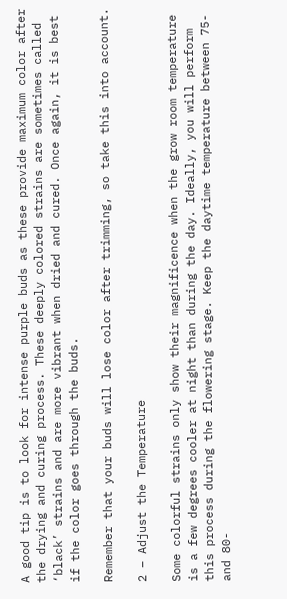A good tip is to look for intense purple buds as these provide maximum color after the drying and curing process. These deeply colored strains are sometimes called ‘black’ strains and are more vibrant when dried and cured. Once again, it is best if the color goes through the buds.

Remember that your buds will lose color after trimming, so take this into account.

2 – Adjust the Temperature

Some colorful strains only show their magnificence when the grow room temperature is a few degrees cooler at night than during the day. Ideally, you will perform this process during the flowering stage. Keep the daytime temperature between 75- and 80-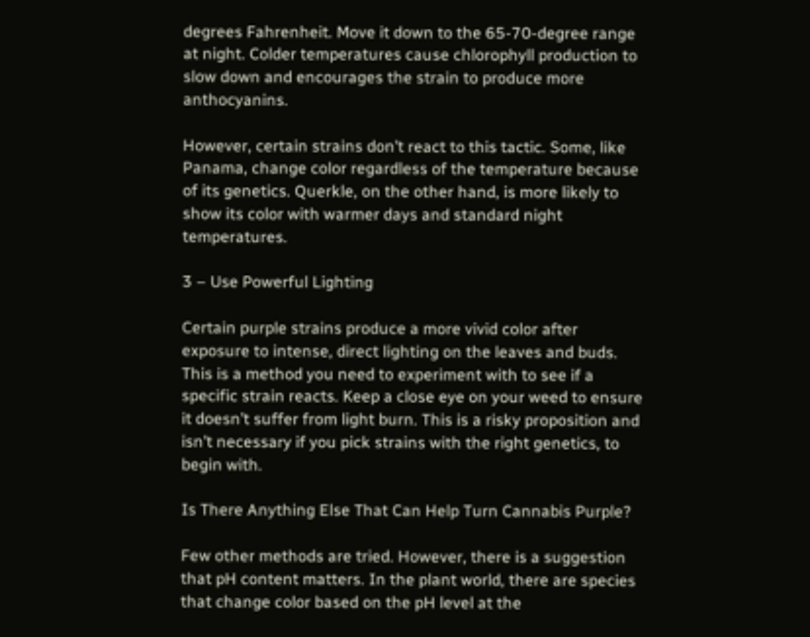degrees Fahrenheit. Move it down to the 65-70-degree range at night. Colder temperatures cause chlorophyll production to slow down and encourages the strain to produce more anthocyanins.

However, certain strains don’t react to this tactic. Some, like Panama, change color regardless of the temperature because of its genetics. Querkle, on the other hand, is more likely to show its color with warmer days and standard night temperatures.

3 – Use Powerful Lighting

Certain purple strains produce a more vivid color after exposure to intense, direct lighting on the leaves and buds. This is a method you need to experiment with to see if a specific strain reacts. Keep a close eye on your weed to ensure it doesn’t suffer from light burn. This is a risky proposition and isn’t necessary if you pick strains with the right genetics, to begin with.

Is There Anything Else That Can Help Turn Cannabis Purple?

Few other methods are tried. However, there is a suggestion that pH content matters. In the plant world, there are species that change color based on the pH level at the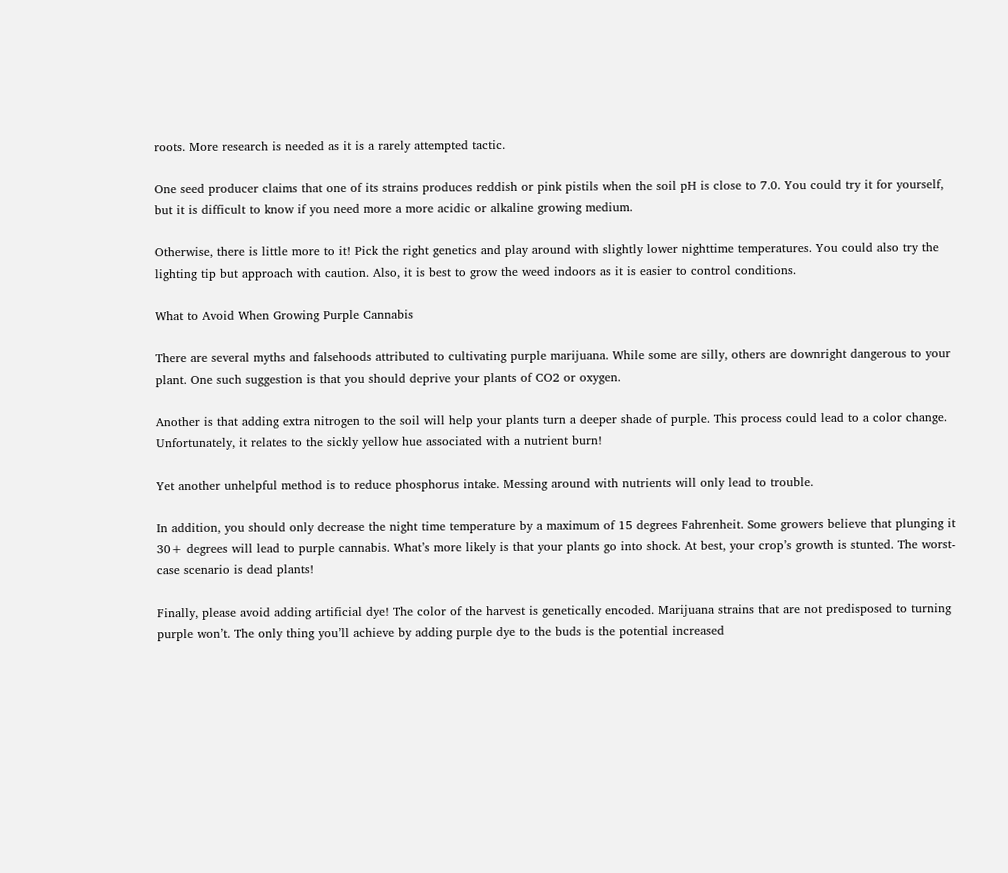roots. More research is needed as it is a rarely attempted tactic.

One seed producer claims that one of its strains produces reddish or pink pistils when the soil pH is close to 7.0. You could try it for yourself, but it is difficult to know if you need more a more acidic or alkaline growing medium.

Otherwise, there is little more to it! Pick the right genetics and play around with slightly lower nighttime temperatures. You could also try the lighting tip but approach with caution. Also, it is best to grow the weed indoors as it is easier to control conditions.

What to Avoid When Growing Purple Cannabis

There are several myths and falsehoods attributed to cultivating purple marijuana. While some are silly, others are downright dangerous to your plant. One such suggestion is that you should deprive your plants of CO2 or oxygen.

Another is that adding extra nitrogen to the soil will help your plants turn a deeper shade of purple. This process could lead to a color change. Unfortunately, it relates to the sickly yellow hue associated with a nutrient burn!

Yet another unhelpful method is to reduce phosphorus intake. Messing around with nutrients will only lead to trouble.

In addition, you should only decrease the night time temperature by a maximum of 15 degrees Fahrenheit. Some growers believe that plunging it 30+ degrees will lead to purple cannabis. What’s more likely is that your plants go into shock. At best, your crop’s growth is stunted. The worst-case scenario is dead plants!

Finally, please avoid adding artificial dye! The color of the harvest is genetically encoded. Marijuana strains that are not predisposed to turning purple won’t. The only thing you’ll achieve by adding purple dye to the buds is the potential increased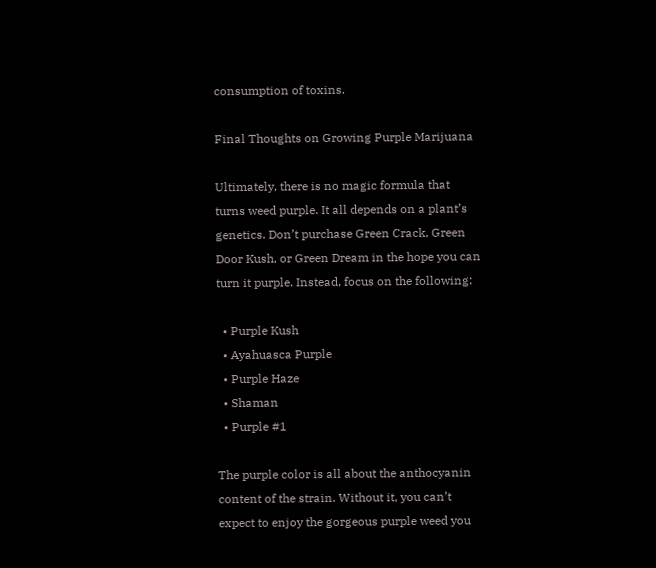consumption of toxins.

Final Thoughts on Growing Purple Marijuana

Ultimately, there is no magic formula that turns weed purple. It all depends on a plant’s genetics. Don’t purchase Green Crack, Green Door Kush, or Green Dream in the hope you can turn it purple. Instead, focus on the following:

  • Purple Kush
  • Ayahuasca Purple
  • Purple Haze
  • Shaman
  • Purple #1

The purple color is all about the anthocyanin content of the strain. Without it, you can’t expect to enjoy the gorgeous purple weed you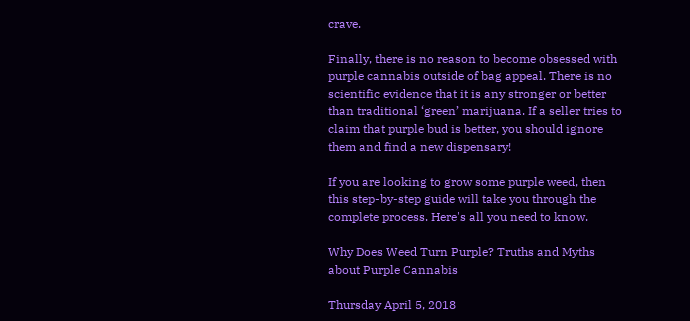crave.

Finally, there is no reason to become obsessed with purple cannabis outside of bag appeal. There is no scientific evidence that it is any stronger or better than traditional ‘green’ marijuana. If a seller tries to claim that purple bud is better, you should ignore them and find a new dispensary!

If you are looking to grow some purple weed, then this step-by-step guide will take you through the complete process. Here's all you need to know.

Why Does Weed Turn Purple? Truths and Myths about Purple Cannabis

Thursday April 5, 2018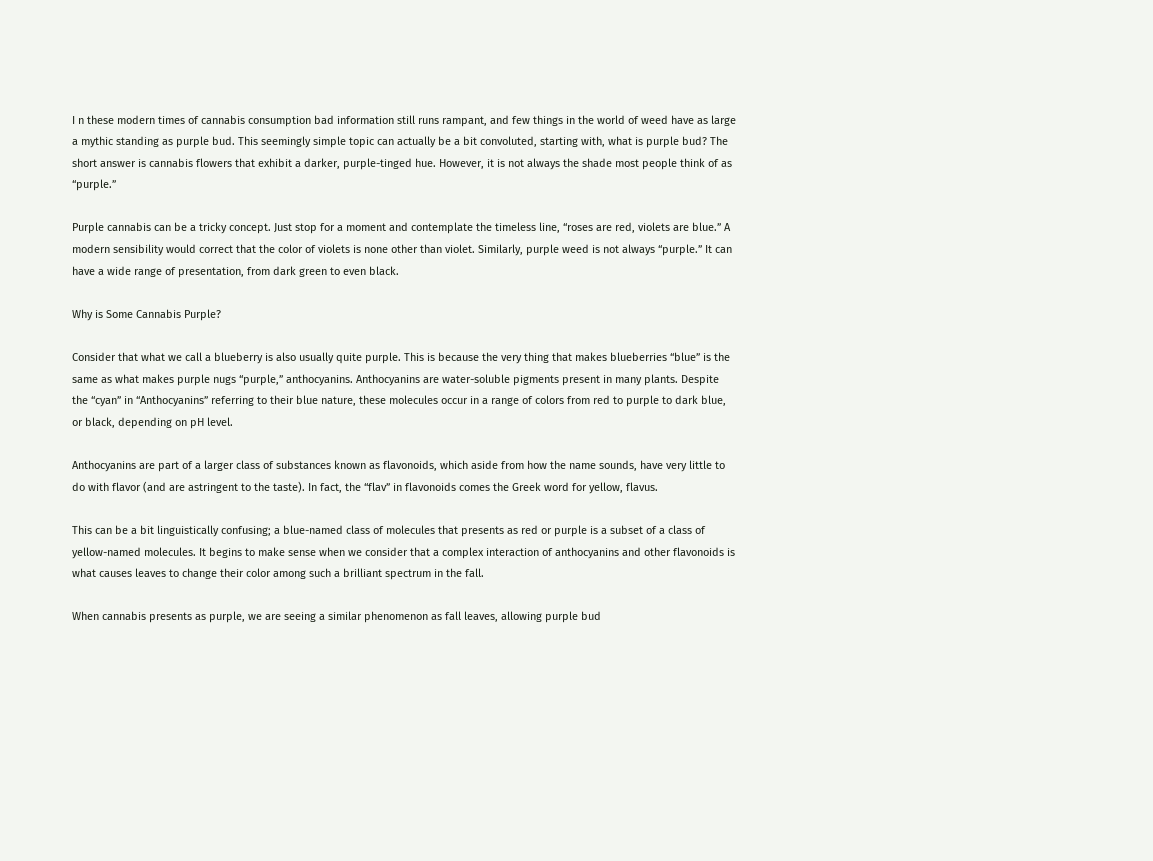I n these modern times of cannabis consumption bad information still runs rampant, and few things in the world of weed have as large a mythic standing as purple bud. This seemingly simple topic can actually be a bit convoluted, starting with, what is purple bud? The short answer is cannabis flowers that exhibit a darker, purple-tinged hue. However, it is not always the shade most people think of as “purple.”

Purple cannabis can be a tricky concept. Just stop for a moment and contemplate the timeless line, “roses are red, violets are blue.” A modern sensibility would correct that the color of violets is none other than violet. Similarly, purple weed is not always “purple.” It can have a wide range of presentation, from dark green to even black.

Why is Some Cannabis Purple?

Consider that what we call a blueberry is also usually quite purple. This is because the very thing that makes blueberries “blue” is the same as what makes purple nugs “purple,” anthocyanins. Anthocyanins are water-soluble pigments present in many plants. Despite the “cyan” in “Anthocyanins” referring to their blue nature, these molecules occur in a range of colors from red to purple to dark blue, or black, depending on pH level.

Anthocyanins are part of a larger class of substances known as flavonoids, which aside from how the name sounds, have very little to do with flavor (and are astringent to the taste). In fact, the “flav” in flavonoids comes the Greek word for yellow, flavus.

This can be a bit linguistically confusing; a blue-named class of molecules that presents as red or purple is a subset of a class of yellow-named molecules. It begins to make sense when we consider that a complex interaction of anthocyanins and other flavonoids is what causes leaves to change their color among such a brilliant spectrum in the fall.

When cannabis presents as purple, we are seeing a similar phenomenon as fall leaves, allowing purple bud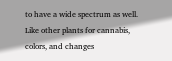to have a wide spectrum as well. Like other plants for cannabis, colors, and changes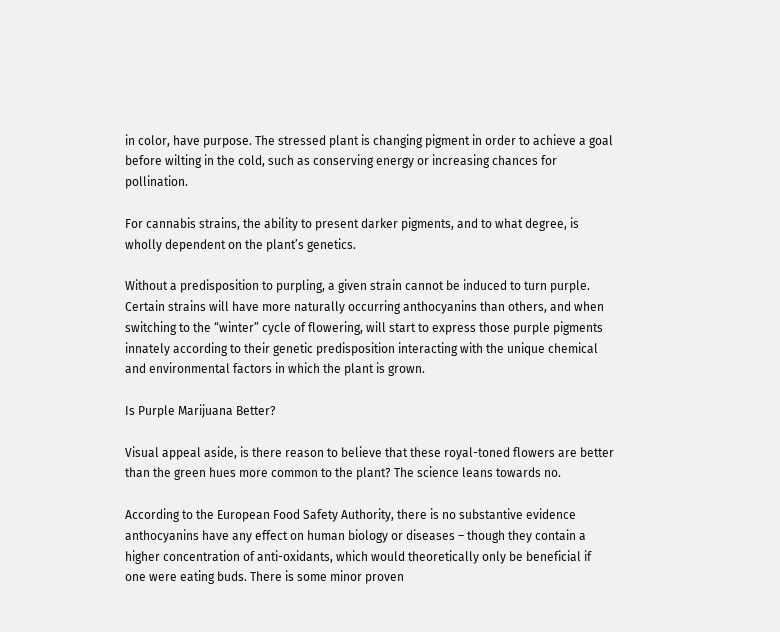in color, have purpose. The stressed plant is changing pigment in order to achieve a goal before wilting in the cold, such as conserving energy or increasing chances for pollination.

For cannabis strains, the ability to present darker pigments, and to what degree, is wholly dependent on the plant’s genetics.

Without a predisposition to purpling, a given strain cannot be induced to turn purple. Certain strains will have more naturally occurring anthocyanins than others, and when switching to the “winter” cycle of flowering, will start to express those purple pigments innately according to their genetic predisposition interacting with the unique chemical and environmental factors in which the plant is grown.

Is Purple Marijuana Better?

Visual appeal aside, is there reason to believe that these royal-toned flowers are better than the green hues more common to the plant? The science leans towards no.

According to the European Food Safety Authority, there is no substantive evidence anthocyanins have any effect on human biology or diseases – though they contain a higher concentration of anti-oxidants, which would theoretically only be beneficial if one were eating buds. There is some minor proven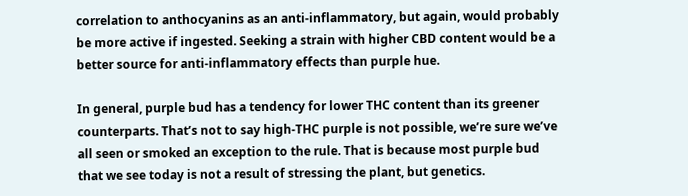correlation to anthocyanins as an anti-inflammatory, but again, would probably be more active if ingested. Seeking a strain with higher CBD content would be a better source for anti-inflammatory effects than purple hue.

In general, purple bud has a tendency for lower THC content than its greener counterparts. That’s not to say high-THC purple is not possible, we’re sure we’ve all seen or smoked an exception to the rule. That is because most purple bud that we see today is not a result of stressing the plant, but genetics.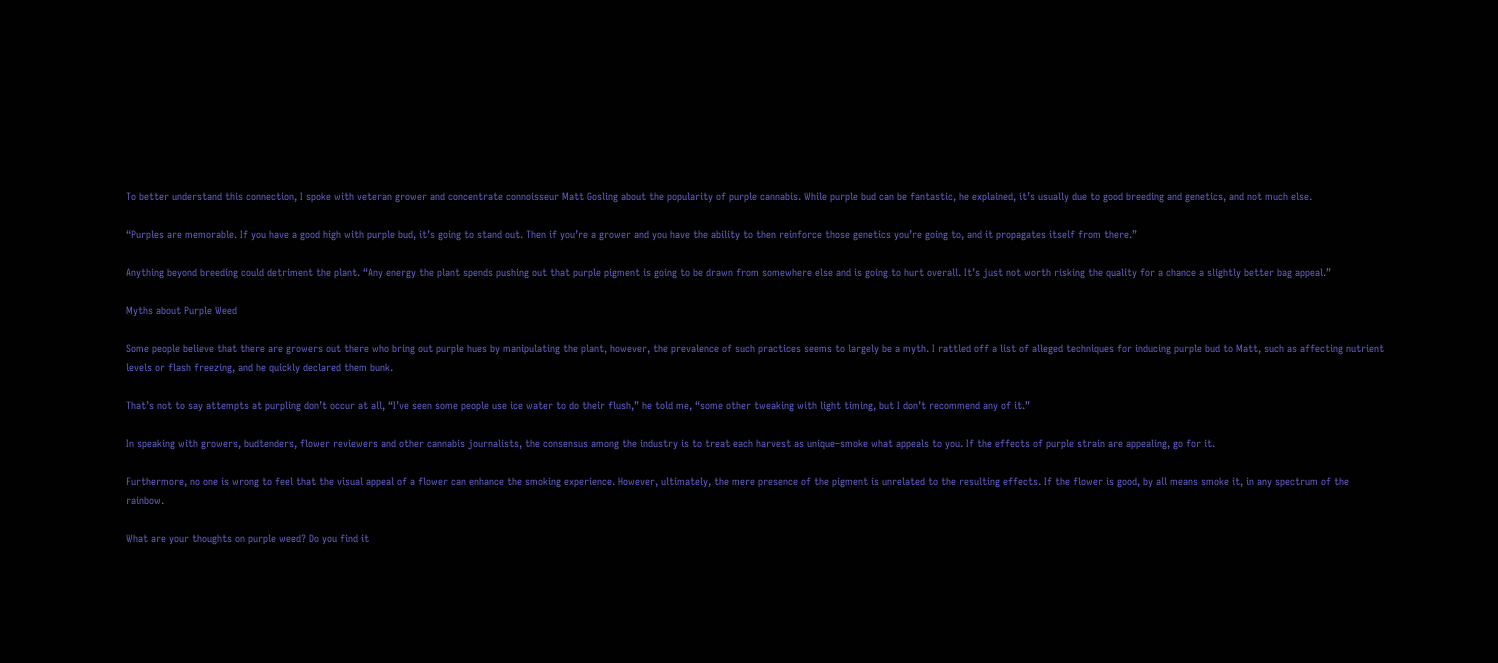To better understand this connection, I spoke with veteran grower and concentrate connoisseur Matt Gosling about the popularity of purple cannabis. While purple bud can be fantastic, he explained, it’s usually due to good breeding and genetics, and not much else.

“Purples are memorable. If you have a good high with purple bud, it’s going to stand out. Then if you’re a grower and you have the ability to then reinforce those genetics you’re going to, and it propagates itself from there.”

Anything beyond breeding could detriment the plant. “Any energy the plant spends pushing out that purple pigment is going to be drawn from somewhere else and is going to hurt overall. It’s just not worth risking the quality for a chance a slightly better bag appeal.”

Myths about Purple Weed

Some people believe that there are growers out there who bring out purple hues by manipulating the plant, however, the prevalence of such practices seems to largely be a myth. I rattled off a list of alleged techniques for inducing purple bud to Matt, such as affecting nutrient levels or flash freezing, and he quickly declared them bunk.

That’s not to say attempts at purpling don’t occur at all, “I’ve seen some people use ice water to do their flush,” he told me, “some other tweaking with light timing, but I don’t recommend any of it.”

In speaking with growers, budtenders, flower reviewers and other cannabis journalists, the consensus among the industry is to treat each harvest as unique–smoke what appeals to you. If the effects of purple strain are appealing, go for it.

Furthermore, no one is wrong to feel that the visual appeal of a flower can enhance the smoking experience. However, ultimately, the mere presence of the pigment is unrelated to the resulting effects. If the flower is good, by all means smoke it, in any spectrum of the rainbow.

What are your thoughts on purple weed? Do you find it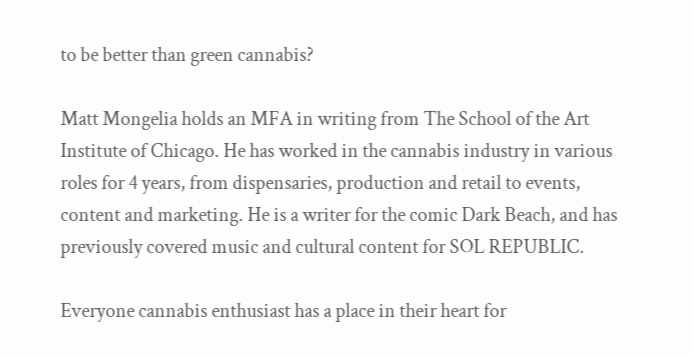to be better than green cannabis?

Matt Mongelia holds an MFA in writing from The School of the Art Institute of Chicago. He has worked in the cannabis industry in various roles for 4 years, from dispensaries, production and retail to events, content and marketing. He is a writer for the comic Dark Beach, and has previously covered music and cultural content for SOL REPUBLIC.

Everyone cannabis enthusiast has a place in their heart for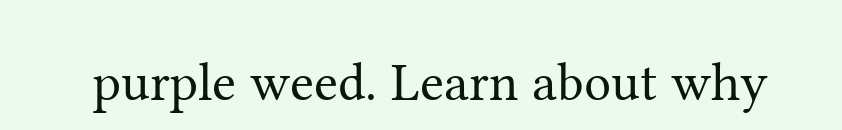purple weed. Learn about why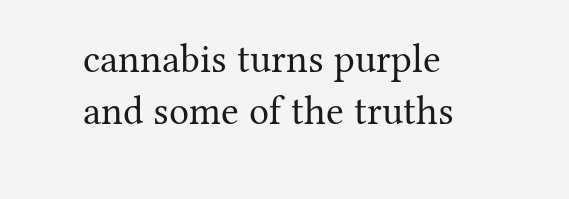cannabis turns purple and some of the truths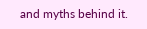and myths behind it.